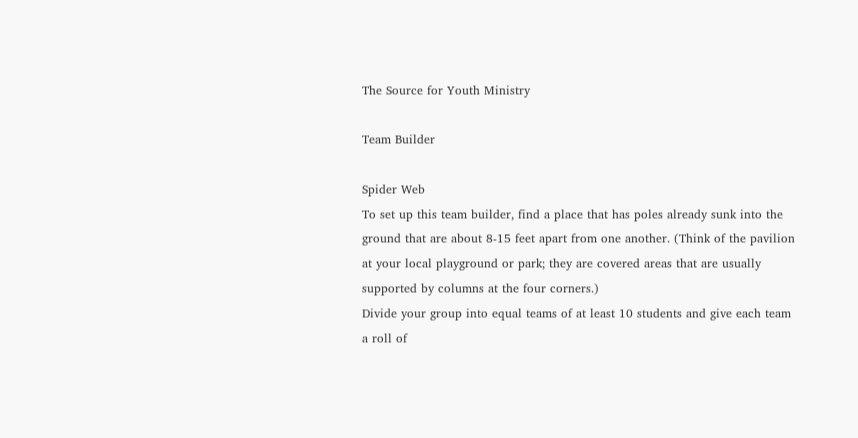The Source for Youth Ministry

Team Builder

Spider Web
To set up this team builder, find a place that has poles already sunk into the ground that are about 8-15 feet apart from one another. (Think of the pavilion at your local playground or park; they are covered areas that are usually supported by columns at the four corners.)
Divide your group into equal teams of at least 10 students and give each team a roll of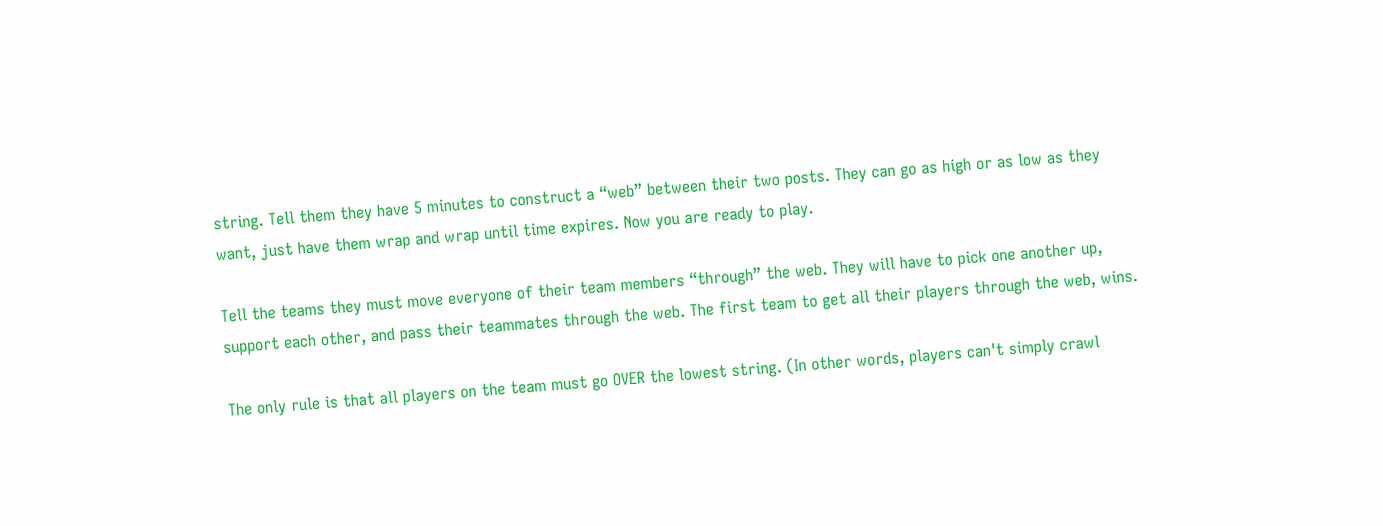string. Tell them they have 5 minutes to construct a “web” between their two posts. They can go as high or as low as they want, just have them wrap and wrap until time expires. Now you are ready to play.

Tell the teams they must move everyone of their team members “through” the web. They will have to pick one another up, support each other, and pass their teammates through the web. The first team to get all their players through the web, wins.

The only rule is that all players on the team must go OVER the lowest string. (In other words, players can't simply crawl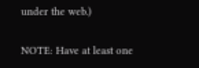under the web.)

NOTE: Have at least one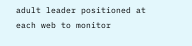adult leader positioned at each web to monitor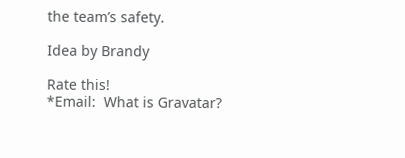the team’s safety.

Idea by Brandy

Rate this!
*Email:  What is Gravatar?